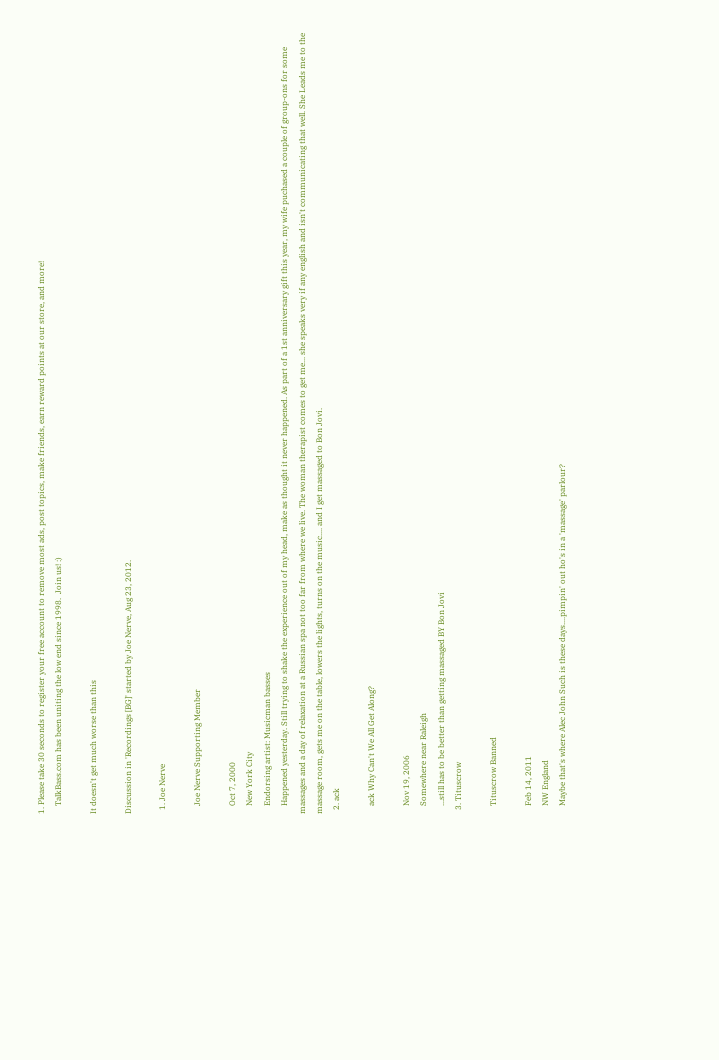1. Please take 30 seconds to register your free account to remove most ads, post topics, make friends, earn reward points at our store, and more!
    TalkBass.com has been uniting the low end since 1998.  Join us! :)

It doesn't get much worse than this

Discussion in 'Recordings [BG]' started by Joe Nerve, Aug 23, 2012.

  1. Joe Nerve

    Joe Nerve Supporting Member

    Oct 7, 2000
    New York City
    Endorsing artist: Musicman basses
    Happened yesterday. Still trying to shake the experience out of my head, make as thought it never happened. As part of a 1st anniversary gift this year, my wife puchased a couple of group-ons for some massages and a day of relaxation at a Russian spa not too far from where we live. The woman therapist comes to get me... she speaks very if any english and isn't communicating that well. She Leads me to the massage room, gets me on the table, lowers the lights, turns on the music.... and I get massaged to Bon Jovi.
  2. ack

    ack Why Can't We All Get Along?

    Nov 19, 2006
    Somewhere near Raleigh
    ...still has to be better than getting massaged BY Bon Jovi
  3. Tituscrow

    Tituscrow Banned

    Feb 14, 2011
    NW England
    Maybe that's where Alec John Such is these days....pimpin' out ho's in a 'massage' parlour?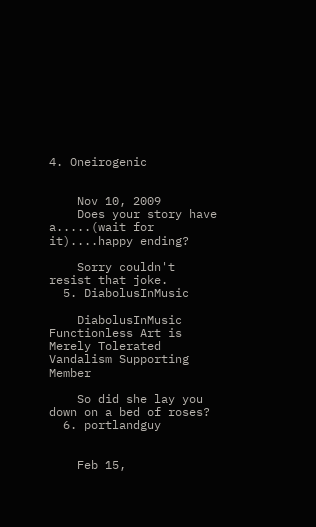4. Oneirogenic


    Nov 10, 2009
    Does your story have a.....(wait for it)....happy ending?

    Sorry couldn't resist that joke.
  5. DiabolusInMusic

    DiabolusInMusic Functionless Art is Merely Tolerated Vandalism Supporting Member

    So did she lay you down on a bed of roses?
  6. portlandguy


    Feb 15,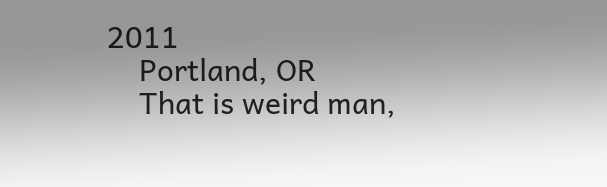2011
    Portland, OR
    That is weird man,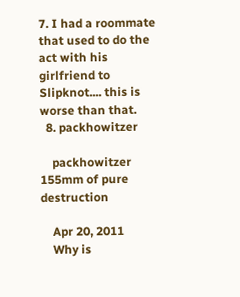7. I had a roommate that used to do the act with his girlfriend to Slipknot.... this is worse than that.
  8. packhowitzer

    packhowitzer 155mm of pure destruction

    Apr 20, 2011
    Why is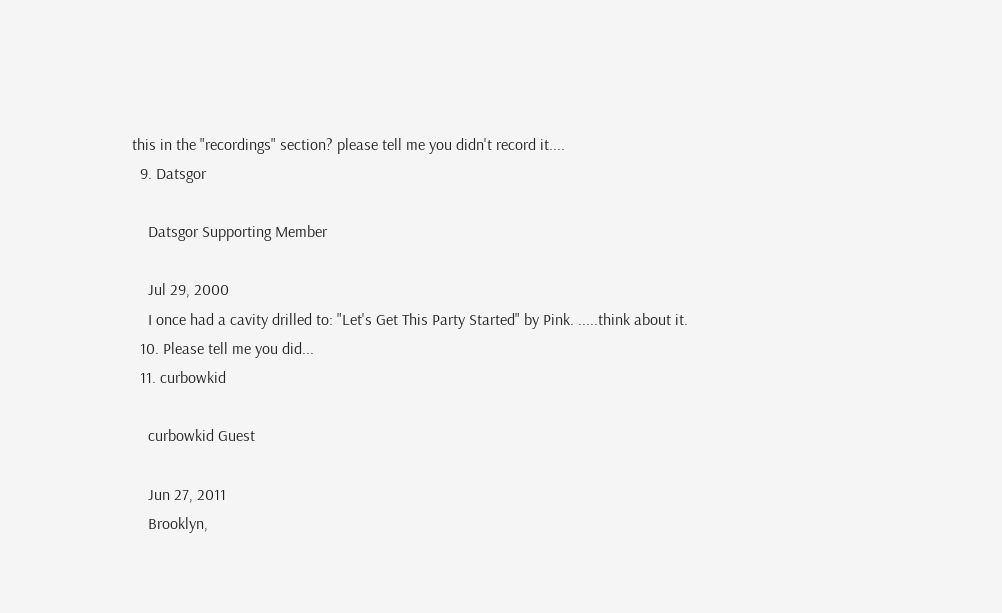this in the "recordings" section? please tell me you didn't record it....
  9. Datsgor

    Datsgor Supporting Member

    Jul 29, 2000
    I once had a cavity drilled to: "Let's Get This Party Started" by Pink. .....think about it.
  10. Please tell me you did...
  11. curbowkid

    curbowkid Guest

    Jun 27, 2011
    Brooklyn,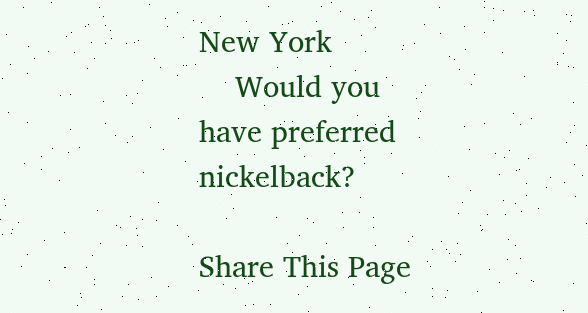New York
    Would you have preferred nickelback?

Share This Page